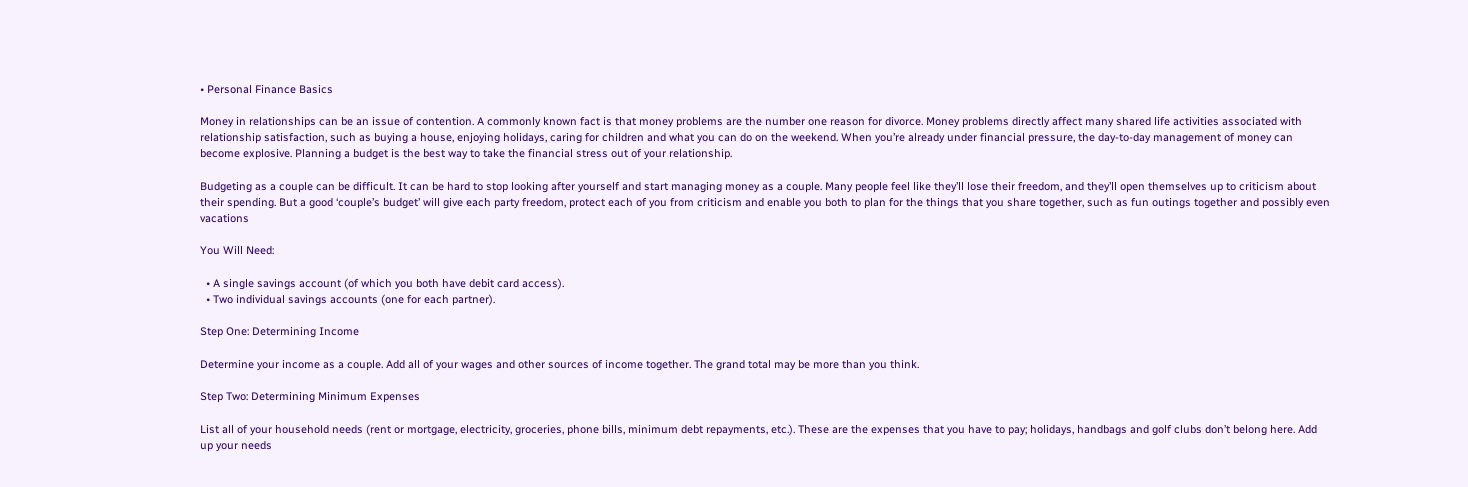• Personal Finance Basics

Money in relationships can be an issue of contention. A commonly known fact is that money problems are the number one reason for divorce. Money problems directly affect many shared life activities associated with relationship satisfaction, such as buying a house, enjoying holidays, caring for children and what you can do on the weekend. When you’re already under financial pressure, the day-to-day management of money can become explosive. Planning a budget is the best way to take the financial stress out of your relationship.

Budgeting as a couple can be difficult. It can be hard to stop looking after yourself and start managing money as a couple. Many people feel like they’ll lose their freedom, and they’ll open themselves up to criticism about their spending. But a good ‘couple’s budget’ will give each party freedom, protect each of you from criticism and enable you both to plan for the things that you share together, such as fun outings together and possibly even vacations

You Will Need:

  • A single savings account (of which you both have debit card access).
  • Two individual savings accounts (one for each partner).

Step One: Determining Income

Determine your income as a couple. Add all of your wages and other sources of income together. The grand total may be more than you think.

Step Two: Determining Minimum Expenses

List all of your household needs (rent or mortgage, electricity, groceries, phone bills, minimum debt repayments, etc.). These are the expenses that you have to pay; holidays, handbags and golf clubs don’t belong here. Add up your needs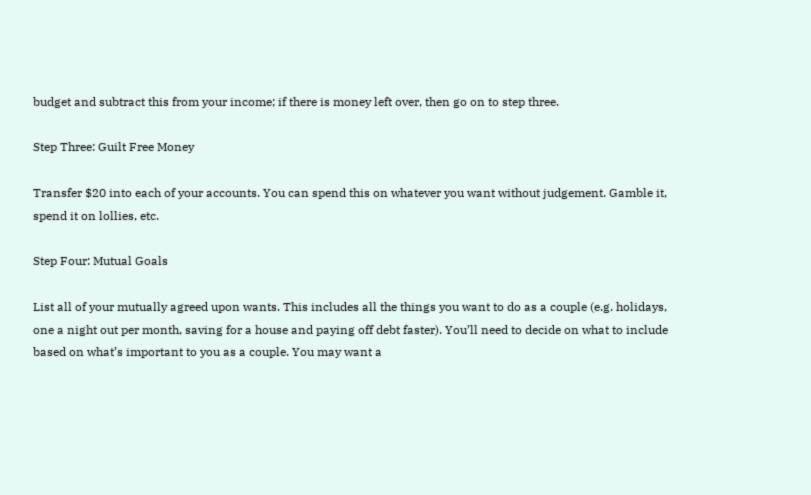budget and subtract this from your income; if there is money left over, then go on to step three.

Step Three: Guilt Free Money

Transfer $20 into each of your accounts. You can spend this on whatever you want without judgement. Gamble it, spend it on lollies, etc.

Step Four: Mutual Goals

List all of your mutually agreed upon wants. This includes all the things you want to do as a couple (e.g. holidays, one a night out per month, saving for a house and paying off debt faster). You’ll need to decide on what to include based on what’s important to you as a couple. You may want a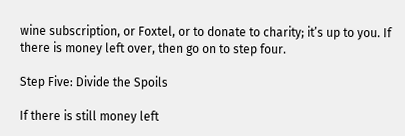wine subscription, or Foxtel, or to donate to charity; it’s up to you. If there is money left over, then go on to step four.

Step Five: Divide the Spoils

If there is still money left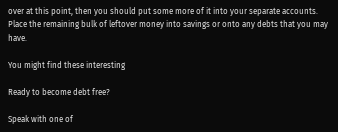over at this point, then you should put some more of it into your separate accounts. Place the remaining bulk of leftover money into savings or onto any debts that you may have.

You might find these interesting

Ready to become debt free?

Speak with one of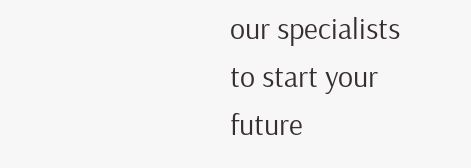our specialists to start your future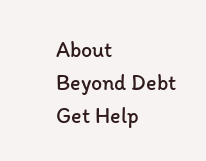About Beyond Debt
Get Help